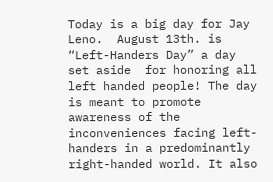Today is a big day for Jay Leno.  August 13th. is “Left-Handers Day” a day set aside  for honoring all left handed people! The day is meant to promote awareness of the inconveniences facing left-handers in a predominantly right-handed world. It also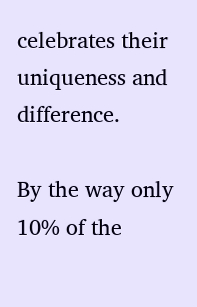celebrates their uniqueness and difference.

By the way only 10% of the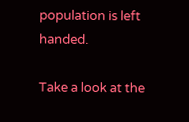population is left handed.

Take a look at the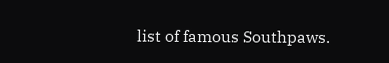list of famous Southpaws.